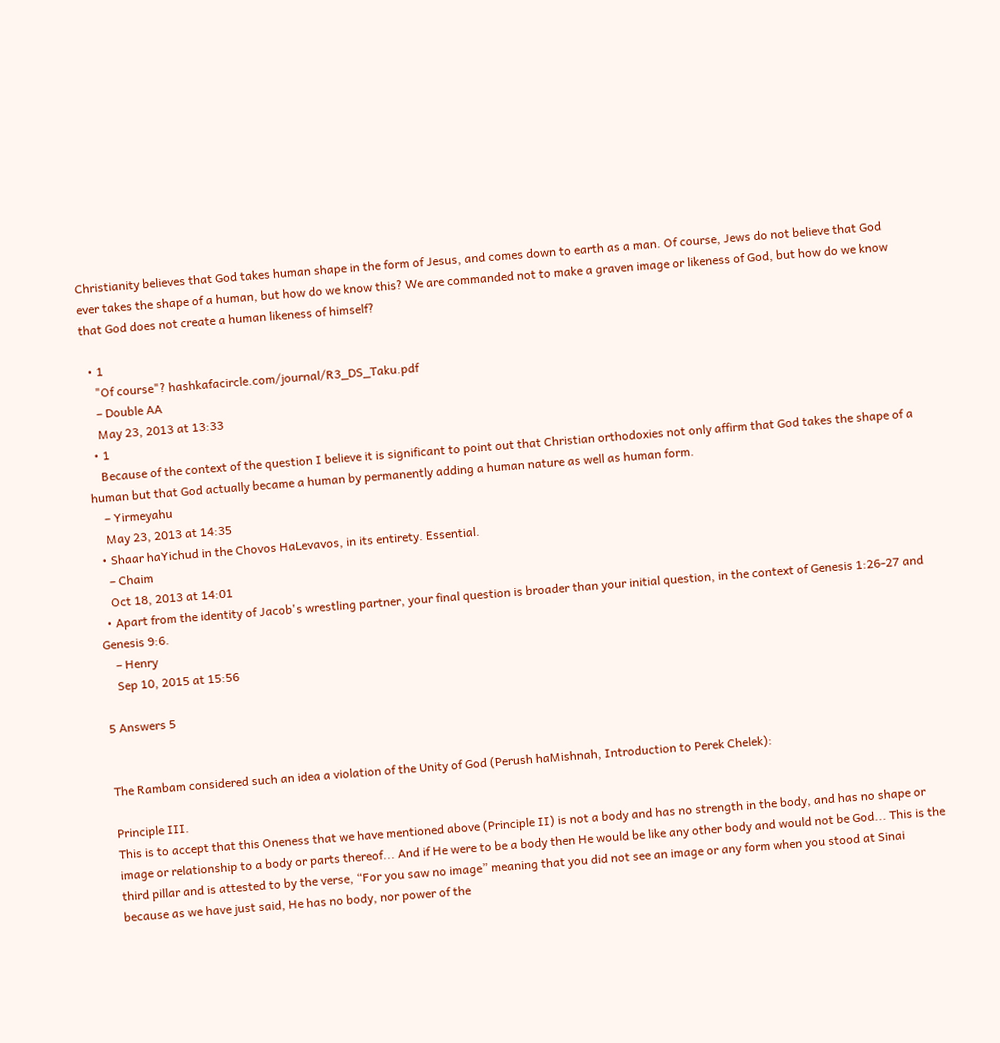Christianity believes that God takes human shape in the form of Jesus, and comes down to earth as a man. Of course, Jews do not believe that God ever takes the shape of a human, but how do we know this? We are commanded not to make a graven image or likeness of God, but how do we know that God does not create a human likeness of himself?

  • 1
    "Of course"? hashkafacircle.com/journal/R3_DS_Taku.pdf
    – Double AA
    May 23, 2013 at 13:33
  • 1
    Because of the context of the question I believe it is significant to point out that Christian orthodoxies not only affirm that God takes the shape of a human but that God actually became a human by permanently adding a human nature as well as human form.
    – Yirmeyahu
    May 23, 2013 at 14:35
  • Shaar haYichud in the Chovos HaLevavos, in its entirety. Essential.
    – Chaim
    Oct 18, 2013 at 14:01
  • Apart from the identity of Jacob's wrestling partner, your final question is broader than your initial question, in the context of Genesis 1:26-27 and Genesis 9:6.
    – Henry
    Sep 10, 2015 at 15:56

5 Answers 5


The Rambam considered such an idea a violation of the Unity of God (Perush haMishnah, Introduction to Perek Chelek):

Principle III.
This is to accept that this Oneness that we have mentioned above (Principle II) is not a body and has no strength in the body, and has no shape or image or relationship to a body or parts thereof... And if He were to be a body then He would be like any other body and would not be God... This is the third pillar and is attested to by the verse, “For you saw no image” meaning that you did not see an image or any form when you stood at Sinai because as we have just said, He has no body, nor power of the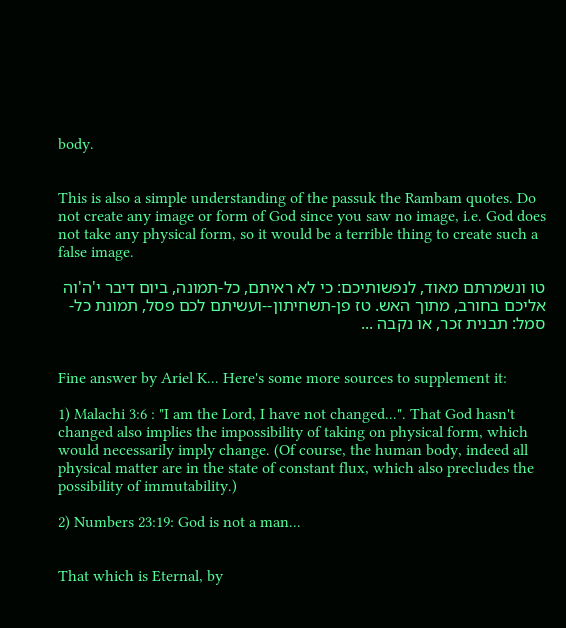body.


This is also a simple understanding of the passuk the Rambam quotes. Do not create any image or form of God since you saw no image, i.e. God does not take any physical form, so it would be a terrible thing to create such a false image.

טו ונשמרתם מאוד, לנפשותיכם: כי לא ראיתם, כל-תמונה, ביום דיבר י'ה'וה אליכם בחורב, מתוך האש. טז פן-תשחיתון--ועשיתם לכם פסל, תמונת כל-סמל: תבנית זכר, או נקבה ...


Fine answer by Ariel K... Here's some more sources to supplement it:

1) Malachi 3:6 : "I am the Lord, I have not changed...". That God hasn't changed also implies the impossibility of taking on physical form, which would necessarily imply change. (Of course, the human body, indeed all physical matter are in the state of constant flux, which also precludes the possibility of immutability.)

2) Numbers 23:19: God is not a man...


That which is Eternal, by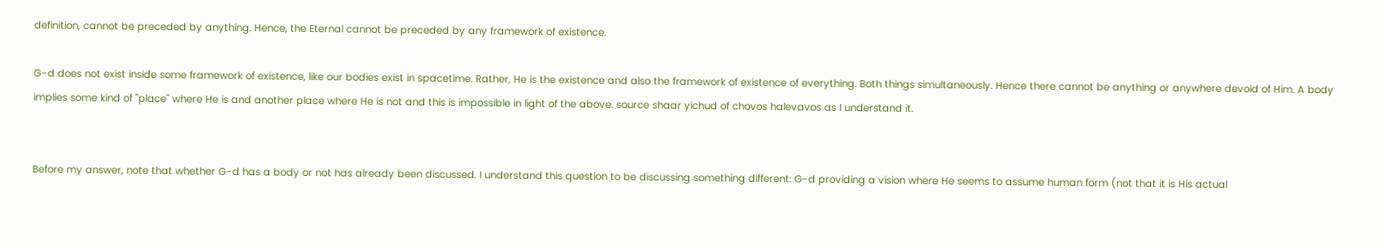definition, cannot be preceded by anything. Hence, the Eternal cannot be preceded by any framework of existence.

G-d does not exist inside some framework of existence, like our bodies exist in spacetime. Rather, He is the existence and also the framework of existence of everything. Both things simultaneously. Hence there cannot be anything or anywhere devoid of Him. A body implies some kind of "place" where He is and another place where He is not and this is impossible in light of the above. source shaar yichud of chovos halevavos as I understand it.


Before my answer, note that whether G-d has a body or not has already been discussed. I understand this question to be discussing something different: G-d providing a vision where He seems to assume human form (not that it is His actual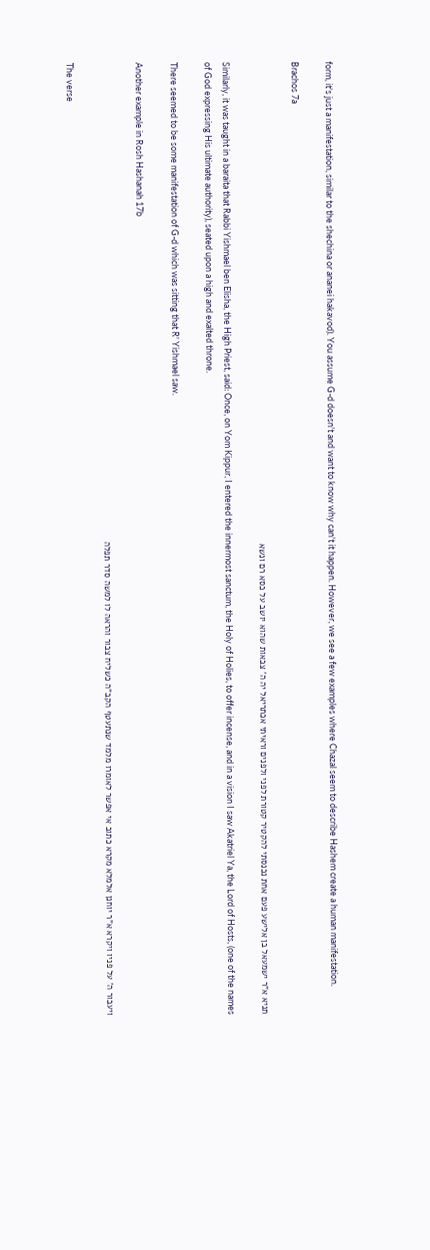form, it's just a manifestation, similar to the shechina or ananei hakavod). You assume G-d doesn't and want to know why can't it happen. However, we see a few examples where Chazal seem to describe Hashem create a human manifestation.

Brachos 7a

תניא א"ר ישמעאל בן אלישע פעם אחת נכנסתי להקטיר קטורת לפני ולפנים וראיתי אכתריאל יה ה' צבאות שהוא יושב על כסא רם ונשא

Similarly, it was taught in a baraita that Rabbi Yishmael ben Elisha, the High Priest, said: Once, on Yom Kippur, I entered the innermost sanctum, the Holy of Holies, to offer incense, and in a vision I saw Akatriel Ya, the Lord of Hosts, (one of the names of God expressing His ultimate authority), seated upon a high and exalted throne.

There seemed to be some manifestation of G-d which was sitting that R' Yishmael saw.

Another example in Rosh Hashanah 17b

ויעבור ה' על פניו ויקרא א"ר יוחנן אלמלא מקרא כתוב אי אפשר לאומרו מלמד שנתעטף הקב"ה כשליח צבור והראה לו למשה סדר תפלה

The verse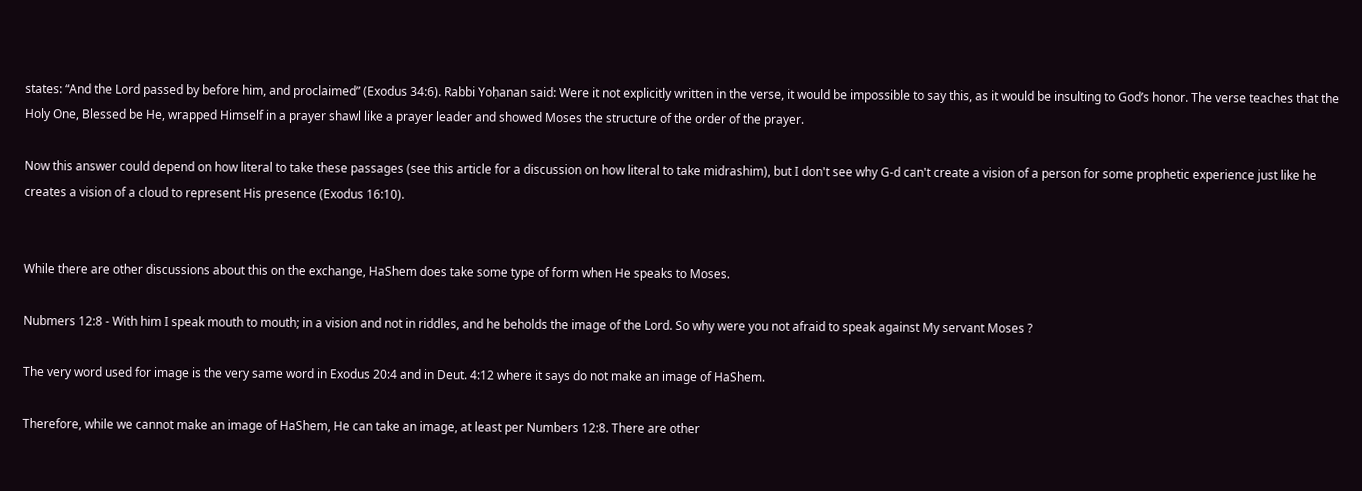states: “And the Lord passed by before him, and proclaimed” (Exodus 34:6). Rabbi Yoḥanan said: Were it not explicitly written in the verse, it would be impossible to say this, as it would be insulting to God’s honor. The verse teaches that the Holy One, Blessed be He, wrapped Himself in a prayer shawl like a prayer leader and showed Moses the structure of the order of the prayer.

Now this answer could depend on how literal to take these passages (see this article for a discussion on how literal to take midrashim), but I don't see why G-d can't create a vision of a person for some prophetic experience just like he creates a vision of a cloud to represent His presence (Exodus 16:10).


While there are other discussions about this on the exchange, HaShem does take some type of form when He speaks to Moses.

Nubmers 12:8 - With him I speak mouth to mouth; in a vision and not in riddles, and he beholds the image of the Lord. So why were you not afraid to speak against My servant Moses ?

The very word used for image is the very same word in Exodus 20:4 and in Deut. 4:12 where it says do not make an image of HaShem.

Therefore, while we cannot make an image of HaShem, He can take an image, at least per Numbers 12:8. There are other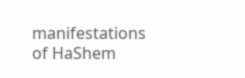manifestations of HaShem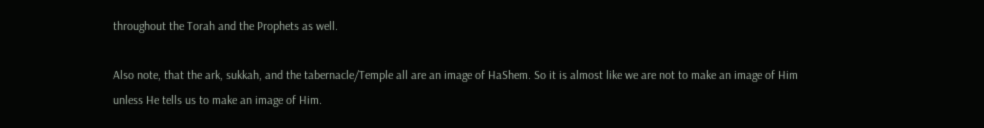throughout the Torah and the Prophets as well.

Also note, that the ark, sukkah, and the tabernacle/Temple all are an image of HaShem. So it is almost like we are not to make an image of Him unless He tells us to make an image of Him.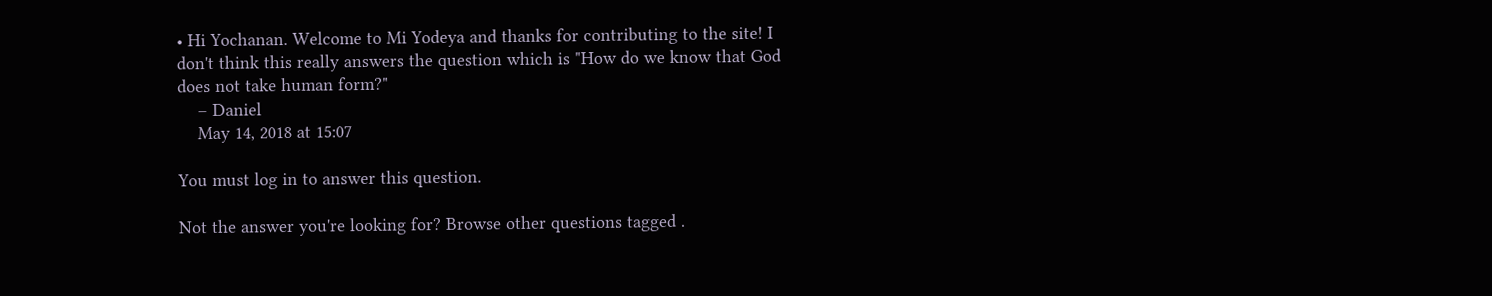• Hi Yochanan. Welcome to Mi Yodeya and thanks for contributing to the site! I don't think this really answers the question which is "How do we know that God does not take human form?"
    – Daniel
    May 14, 2018 at 15:07

You must log in to answer this question.

Not the answer you're looking for? Browse other questions tagged .